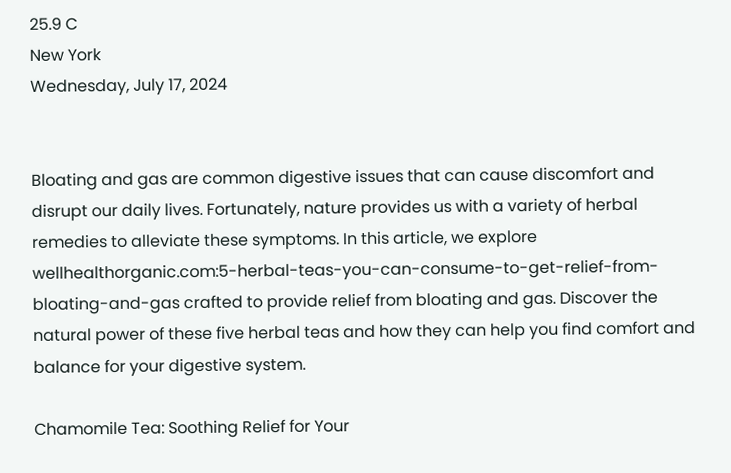25.9 C
New York
Wednesday, July 17, 2024


Bloating and gas are common digestive issues that can cause discomfort and disrupt our daily lives. Fortunately, nature provides us with a variety of herbal remedies to alleviate these symptoms. In this article, we explore wellhealthorganic.com:5-herbal-teas-you-can-consume-to-get-relief-from-bloating-and-gas crafted to provide relief from bloating and gas. Discover the natural power of these five herbal teas and how they can help you find comfort and balance for your digestive system.

Chamomile Tea: Soothing Relief for Your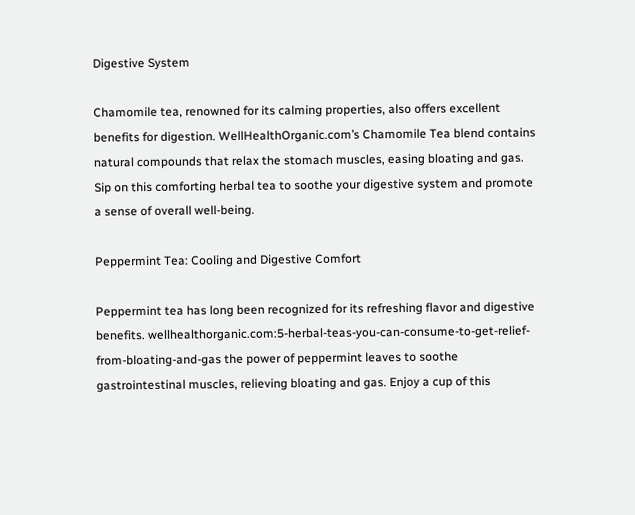Digestive System

Chamomile tea, renowned for its calming properties, also offers excellent benefits for digestion. WellHealthOrganic.com’s Chamomile Tea blend contains natural compounds that relax the stomach muscles, easing bloating and gas. Sip on this comforting herbal tea to soothe your digestive system and promote a sense of overall well-being.

Peppermint Tea: Cooling and Digestive Comfort

Peppermint tea has long been recognized for its refreshing flavor and digestive benefits. wellhealthorganic.com:5-herbal-teas-you-can-consume-to-get-relief-from-bloating-and-gas the power of peppermint leaves to soothe gastrointestinal muscles, relieving bloating and gas. Enjoy a cup of this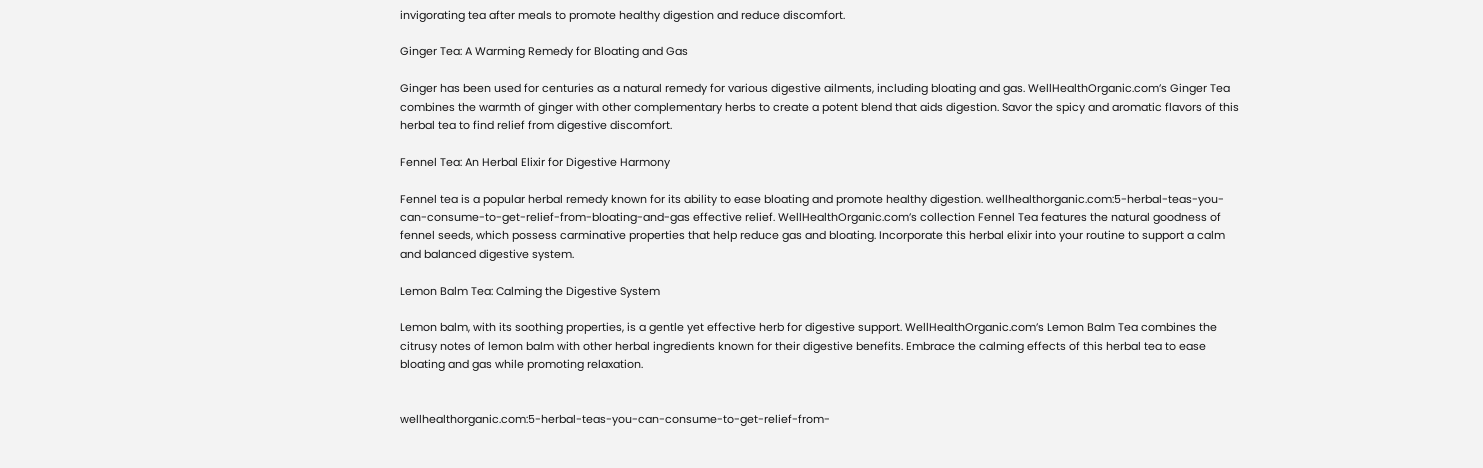invigorating tea after meals to promote healthy digestion and reduce discomfort.

Ginger Tea: A Warming Remedy for Bloating and Gas

Ginger has been used for centuries as a natural remedy for various digestive ailments, including bloating and gas. WellHealthOrganic.com’s Ginger Tea combines the warmth of ginger with other complementary herbs to create a potent blend that aids digestion. Savor the spicy and aromatic flavors of this herbal tea to find relief from digestive discomfort.

Fennel Tea: An Herbal Elixir for Digestive Harmony

Fennel tea is a popular herbal remedy known for its ability to ease bloating and promote healthy digestion. wellhealthorganic.com:5-herbal-teas-you-can-consume-to-get-relief-from-bloating-and-gas effective relief. WellHealthOrganic.com’s collection Fennel Tea features the natural goodness of fennel seeds, which possess carminative properties that help reduce gas and bloating. Incorporate this herbal elixir into your routine to support a calm and balanced digestive system.

Lemon Balm Tea: Calming the Digestive System

Lemon balm, with its soothing properties, is a gentle yet effective herb for digestive support. WellHealthOrganic.com’s Lemon Balm Tea combines the citrusy notes of lemon balm with other herbal ingredients known for their digestive benefits. Embrace the calming effects of this herbal tea to ease bloating and gas while promoting relaxation.


wellhealthorganic.com:5-herbal-teas-you-can-consume-to-get-relief-from-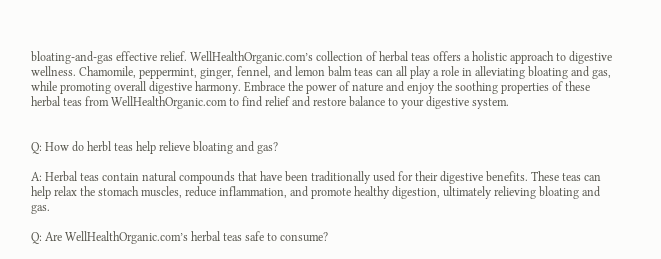bloating-and-gas effective relief. WellHealthOrganic.com’s collection of herbal teas offers a holistic approach to digestive wellness. Chamomile, peppermint, ginger, fennel, and lemon balm teas can all play a role in alleviating bloating and gas, while promoting overall digestive harmony. Embrace the power of nature and enjoy the soothing properties of these herbal teas from WellHealthOrganic.com to find relief and restore balance to your digestive system.


Q: How do herbl teas help relieve bloating and gas?

A: Herbal teas contain natural compounds that have been traditionally used for their digestive benefits. These teas can help relax the stomach muscles, reduce inflammation, and promote healthy digestion, ultimately relieving bloating and gas.

Q: Are WellHealthOrganic.com’s herbal teas safe to consume?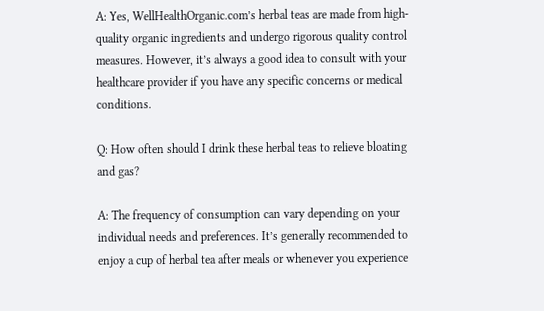A: Yes, WellHealthOrganic.com’s herbal teas are made from high-quality organic ingredients and undergo rigorous quality control measures. However, it’s always a good idea to consult with your healthcare provider if you have any specific concerns or medical conditions.

Q: How often should I drink these herbal teas to relieve bloating and gas?

A: The frequency of consumption can vary depending on your individual needs and preferences. It’s generally recommended to enjoy a cup of herbal tea after meals or whenever you experience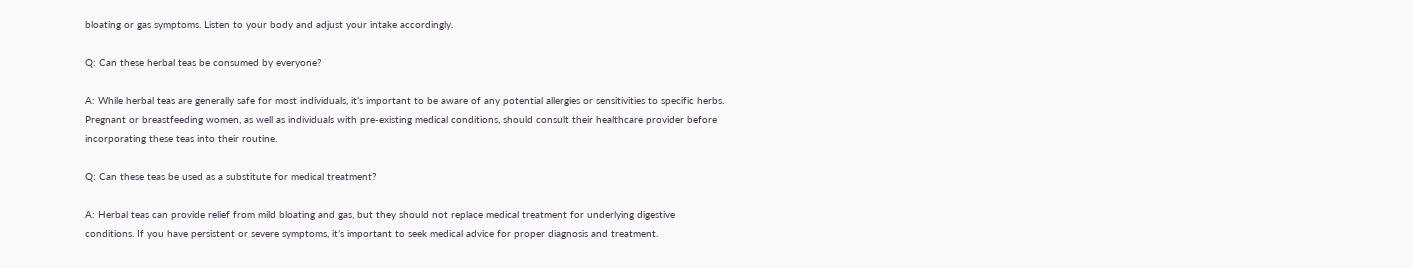bloating or gas symptoms. Listen to your body and adjust your intake accordingly.

Q: Can these herbal teas be consumed by everyone?

A: While herbal teas are generally safe for most individuals, it’s important to be aware of any potential allergies or sensitivities to specific herbs. Pregnant or breastfeeding women, as well as individuals with pre-existing medical conditions, should consult their healthcare provider before incorporating these teas into their routine.

Q: Can these teas be used as a substitute for medical treatment?

A: Herbal teas can provide relief from mild bloating and gas, but they should not replace medical treatment for underlying digestive conditions. If you have persistent or severe symptoms, it’s important to seek medical advice for proper diagnosis and treatment.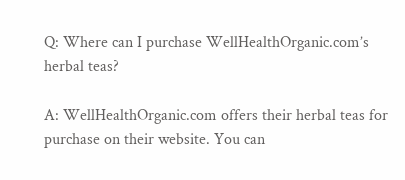Q: Where can I purchase WellHealthOrganic.com’s herbal teas?

A: WellHealthOrganic.com offers their herbal teas for purchase on their website. You can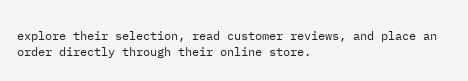explore their selection, read customer reviews, and place an order directly through their online store.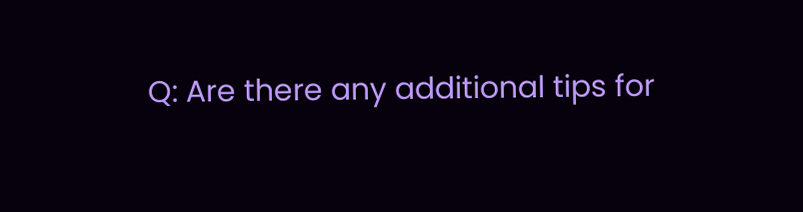Q: Are there any additional tips for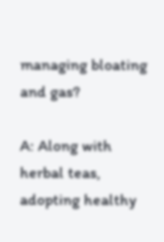managing bloating and gas?

A: Along with herbal teas, adopting healthy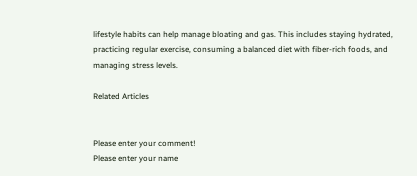lifestyle habits can help manage bloating and gas. This includes staying hydrated, practicing regular exercise, consuming a balanced diet with fiber-rich foods, and managing stress levels.

Related Articles


Please enter your comment!
Please enter your name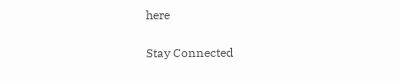here

Stay Connected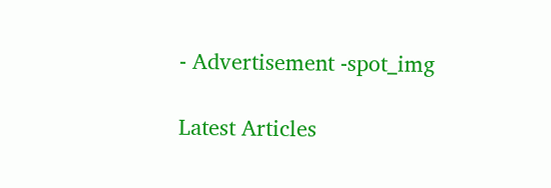- Advertisement -spot_img

Latest Articles